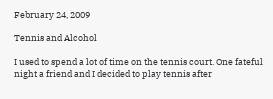February 24, 2009

Tennis and Alcohol

I used to spend a lot of time on the tennis court. One fateful night a friend and I decided to play tennis after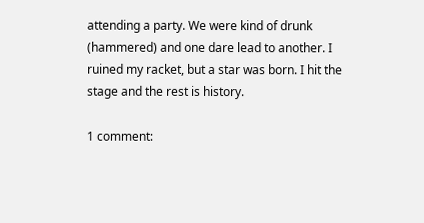attending a party. We were kind of drunk (hammered) and one dare lead to another. I ruined my racket, but a star was born. I hit the stage and the rest is history.

1 comment: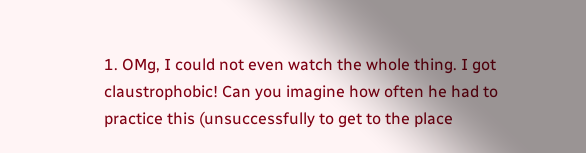1. OMg, I could not even watch the whole thing. I got claustrophobic! Can you imagine how often he had to practice this (unsuccessfully to get to the place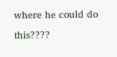where he could do this????